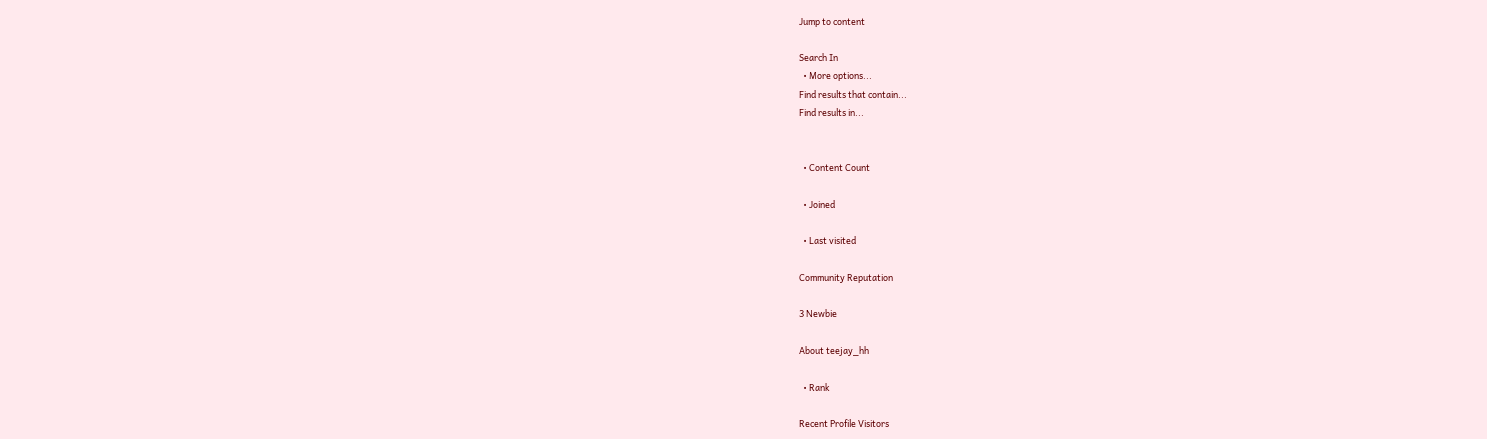Jump to content

Search In
  • More options...
Find results that contain...
Find results in...


  • Content Count

  • Joined

  • Last visited

Community Reputation

3 Newbie

About teejay_hh

  • Rank

Recent Profile Visitors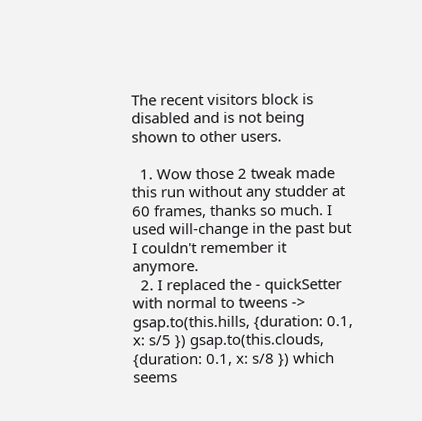The recent visitors block is disabled and is not being shown to other users.

  1. Wow those 2 tweak made this run without any studder at 60 frames, thanks so much. I used will-change in the past but I couldn't remember it anymore.
  2. I replaced the - quickSetter with normal to tweens -> gsap.to(this.hills, {duration: 0.1, x: s/5 }) gsap.to(this.clouds, {duration: 0.1, x: s/8 }) which seems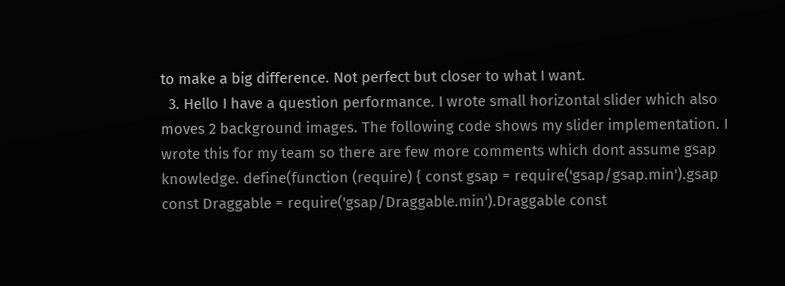to make a big difference. Not perfect but closer to what I want.
  3. Hello I have a question performance. I wrote small horizontal slider which also moves 2 background images. The following code shows my slider implementation. I wrote this for my team so there are few more comments which dont assume gsap knowledge. define(function (require) { const gsap = require('gsap/gsap.min').gsap const Draggable = require('gsap/Draggable.min').Draggable const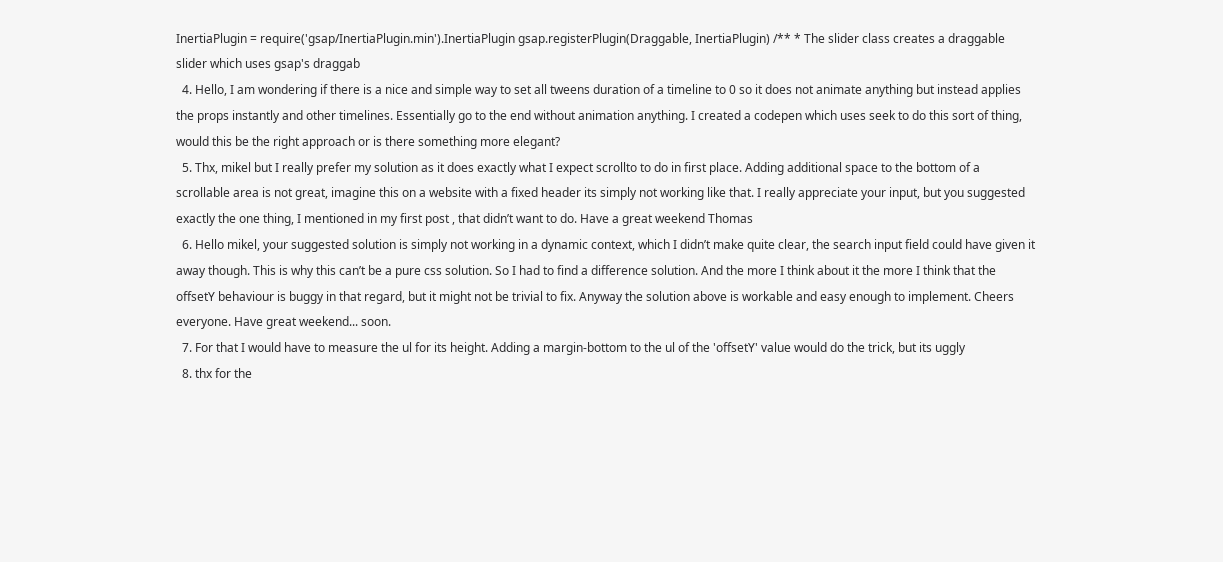InertiaPlugin = require('gsap/InertiaPlugin.min').InertiaPlugin gsap.registerPlugin(Draggable, InertiaPlugin) /** * The slider class creates a draggable slider which uses gsap's draggab
  4. Hello, I am wondering if there is a nice and simple way to set all tweens duration of a timeline to 0 so it does not animate anything but instead applies the props instantly and other timelines. Essentially go to the end without animation anything. I created a codepen which uses seek to do this sort of thing, would this be the right approach or is there something more elegant?
  5. Thx, mikel but I really prefer my solution as it does exactly what I expect scrollto to do in first place. Adding additional space to the bottom of a scrollable area is not great, imagine this on a website with a fixed header its simply not working like that. I really appreciate your input, but you suggested exactly the one thing, I mentioned in my first post , that didn’t want to do. Have a great weekend Thomas
  6. Hello mikel, your suggested solution is simply not working in a dynamic context, which I didn’t make quite clear, the search input field could have given it away though. This is why this can’t be a pure css solution. So I had to find a difference solution. And the more I think about it the more I think that the offsetY behaviour is buggy in that regard, but it might not be trivial to fix. Anyway the solution above is workable and easy enough to implement. Cheers everyone. Have great weekend... soon.
  7. For that I would have to measure the ul for its height. Adding a margin-bottom to the ul of the 'offsetY' value would do the trick, but its uggly
  8. thx for the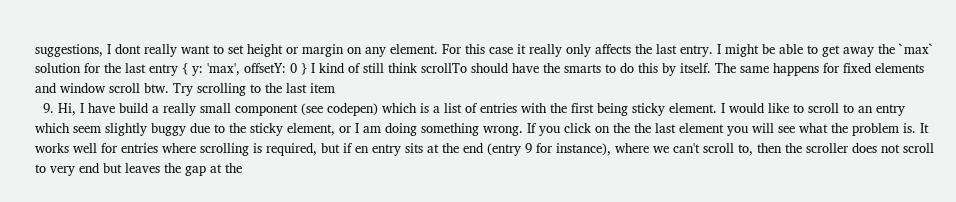suggestions, I dont really want to set height or margin on any element. For this case it really only affects the last entry. I might be able to get away the `max` solution for the last entry { y: 'max', offsetY: 0 } I kind of still think scrollTo should have the smarts to do this by itself. The same happens for fixed elements and window scroll btw. Try scrolling to the last item
  9. Hi, I have build a really small component (see codepen) which is a list of entries with the first being sticky element. I would like to scroll to an entry which seem slightly buggy due to the sticky element, or I am doing something wrong. If you click on the the last element you will see what the problem is. It works well for entries where scrolling is required, but if en entry sits at the end (entry 9 for instance), where we can't scroll to, then the scroller does not scroll to very end but leaves the gap at the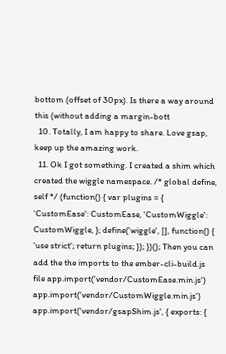bottom (offset of 30px). Is there a way around this (without adding a margin-bott
  10. Totally, I am happy to share. Love gsap, keep up the amazing work.
  11. Ok I got something. I created a shim which created the wiggle namespace. /* global define, self */ (function() { var plugins = { 'CustomEase': CustomEase, 'CustomWiggle': CustomWiggle, }; define('wiggle', [], function() { 'use strict'; return plugins; }); })(); Then you can add the the imports to the ember-cli-build.js file app.import('vendor/CustomEase.min.js') app.import('vendor/CustomWiggle.min.js') app.import('vendor/gsapShim.js', { exports: {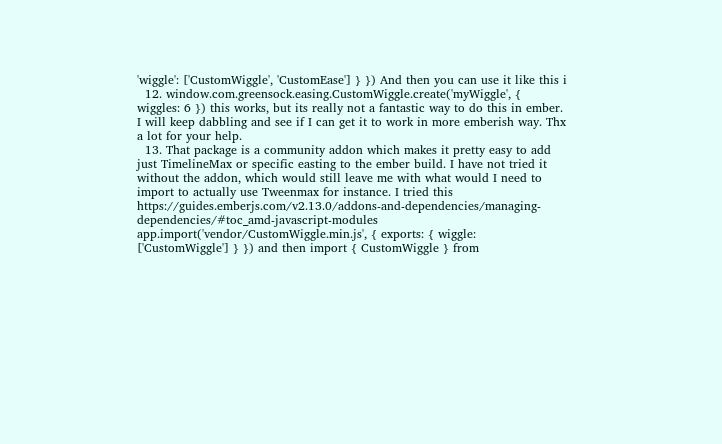'wiggle': ['CustomWiggle', 'CustomEase'] } }) And then you can use it like this i
  12. window.com.greensock.easing.CustomWiggle.create('myWiggle', { wiggles: 6 }) this works, but its really not a fantastic way to do this in ember. I will keep dabbling and see if I can get it to work in more emberish way. Thx a lot for your help.
  13. That package is a community addon which makes it pretty easy to add just TimelineMax or specific easting to the ember build. I have not tried it without the addon, which would still leave me with what would I need to import to actually use Tweenmax for instance. I tried this https://guides.emberjs.com/v2.13.0/addons-and-dependencies/managing-dependencies/#toc_amd-javascript-modules app.import('vendor/CustomWiggle.min.js', { exports: { wiggle: ['CustomWiggle'] } }) and then import { CustomWiggle } from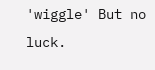'wiggle' But no luck.